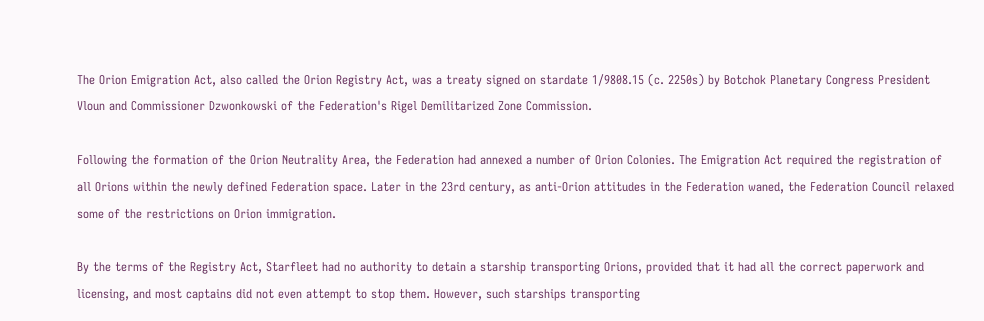The Orion Emigration Act, also called the Orion Registry Act, was a treaty signed on stardate 1/9808.15 (c. 2250s) by Botchok Planetary Congress President Vloun and Commissioner Dzwonkowski of the Federation's Rigel Demilitarized Zone Commission.

Following the formation of the Orion Neutrality Area, the Federation had annexed a number of Orion Colonies. The Emigration Act required the registration of all Orions within the newly defined Federation space. Later in the 23rd century, as anti-Orion attitudes in the Federation waned, the Federation Council relaxed some of the restrictions on Orion immigration.

By the terms of the Registry Act, Starfleet had no authority to detain a starship transporting Orions, provided that it had all the correct paperwork and licensing, and most captains did not even attempt to stop them. However, such starships transporting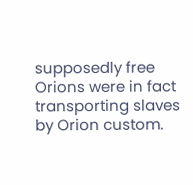supposedly free Orions were in fact transporting slaves by Orion custom.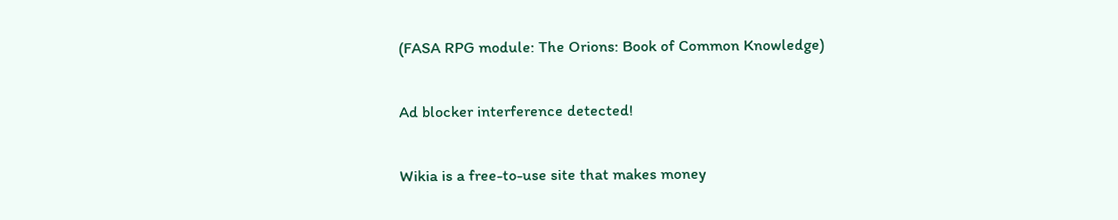(FASA RPG module: The Orions: Book of Common Knowledge)

Ad blocker interference detected!

Wikia is a free-to-use site that makes money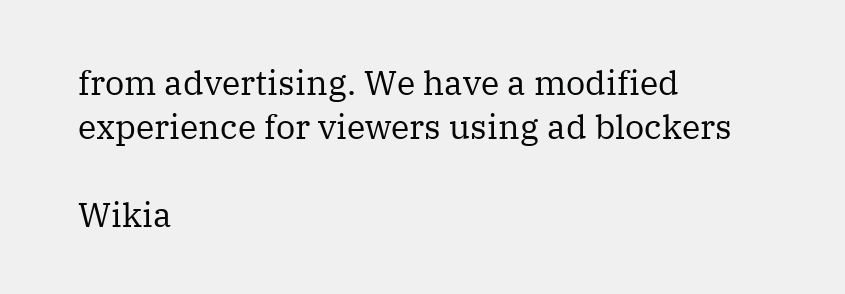from advertising. We have a modified experience for viewers using ad blockers

Wikia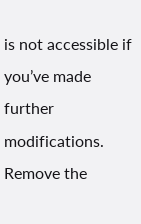is not accessible if you’ve made further modifications. Remove the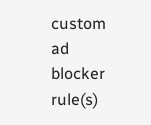custom ad blocker rule(s)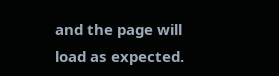and the page will load as expected.